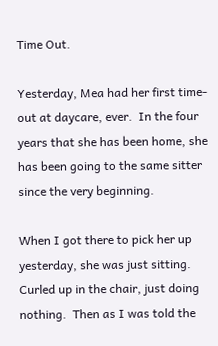Time Out.

Yesterday, Mea had her first time-out at daycare, ever.  In the four years that she has been home, she has been going to the same sitter since the very beginning.

When I got there to pick her up yesterday, she was just sitting.  Curled up in the chair, just doing nothing.  Then as I was told the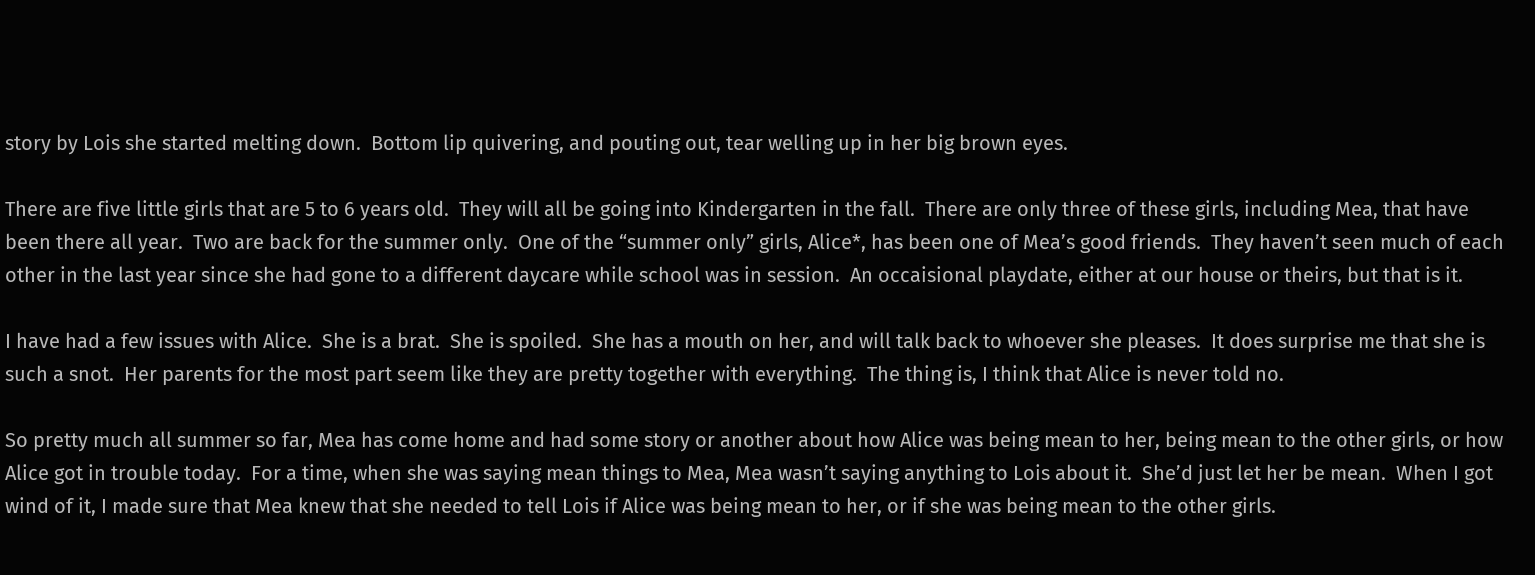story by Lois she started melting down.  Bottom lip quivering, and pouting out, tear welling up in her big brown eyes.

There are five little girls that are 5 to 6 years old.  They will all be going into Kindergarten in the fall.  There are only three of these girls, including Mea, that have been there all year.  Two are back for the summer only.  One of the “summer only” girls, Alice*, has been one of Mea’s good friends.  They haven’t seen much of each other in the last year since she had gone to a different daycare while school was in session.  An occaisional playdate, either at our house or theirs, but that is it.

I have had a few issues with Alice.  She is a brat.  She is spoiled.  She has a mouth on her, and will talk back to whoever she pleases.  It does surprise me that she is such a snot.  Her parents for the most part seem like they are pretty together with everything.  The thing is, I think that Alice is never told no.

So pretty much all summer so far, Mea has come home and had some story or another about how Alice was being mean to her, being mean to the other girls, or how Alice got in trouble today.  For a time, when she was saying mean things to Mea, Mea wasn’t saying anything to Lois about it.  She’d just let her be mean.  When I got wind of it, I made sure that Mea knew that she needed to tell Lois if Alice was being mean to her, or if she was being mean to the other girls.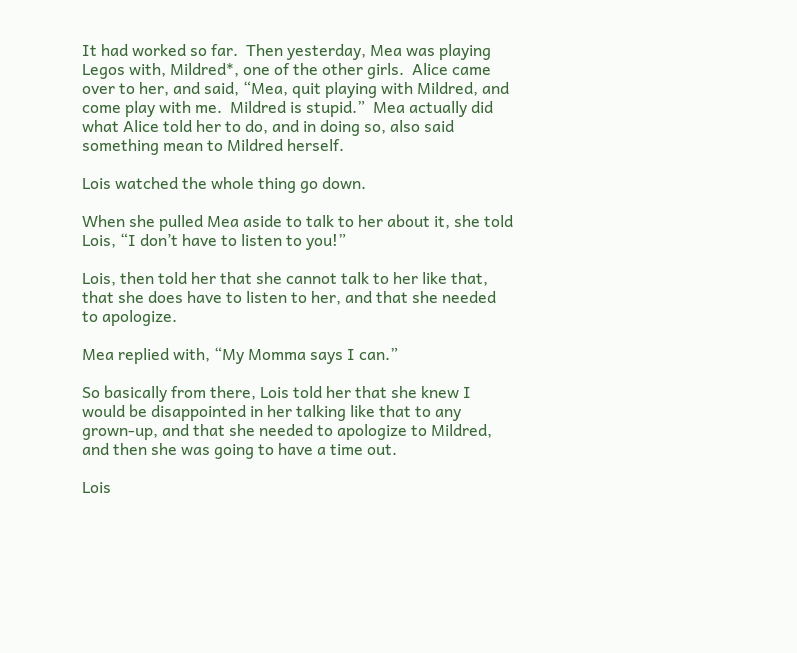It had worked so far.  Then yesterday, Mea was playing Legos with, Mildred*, one of the other girls.  Alice came over to her, and said, “Mea, quit playing with Mildred, and come play with me.  Mildred is stupid.”  Mea actually did what Alice told her to do, and in doing so, also said something mean to Mildred herself.

Lois watched the whole thing go down.

When she pulled Mea aside to talk to her about it, she told Lois, “I don’t have to listen to you!”

Lois, then told her that she cannot talk to her like that, that she does have to listen to her, and that she needed to apologize.

Mea replied with, “My Momma says I can.”

So basically from there, Lois told her that she knew I would be disappointed in her talking like that to any grown-up, and that she needed to apologize to Mildred, and then she was going to have a time out.

Lois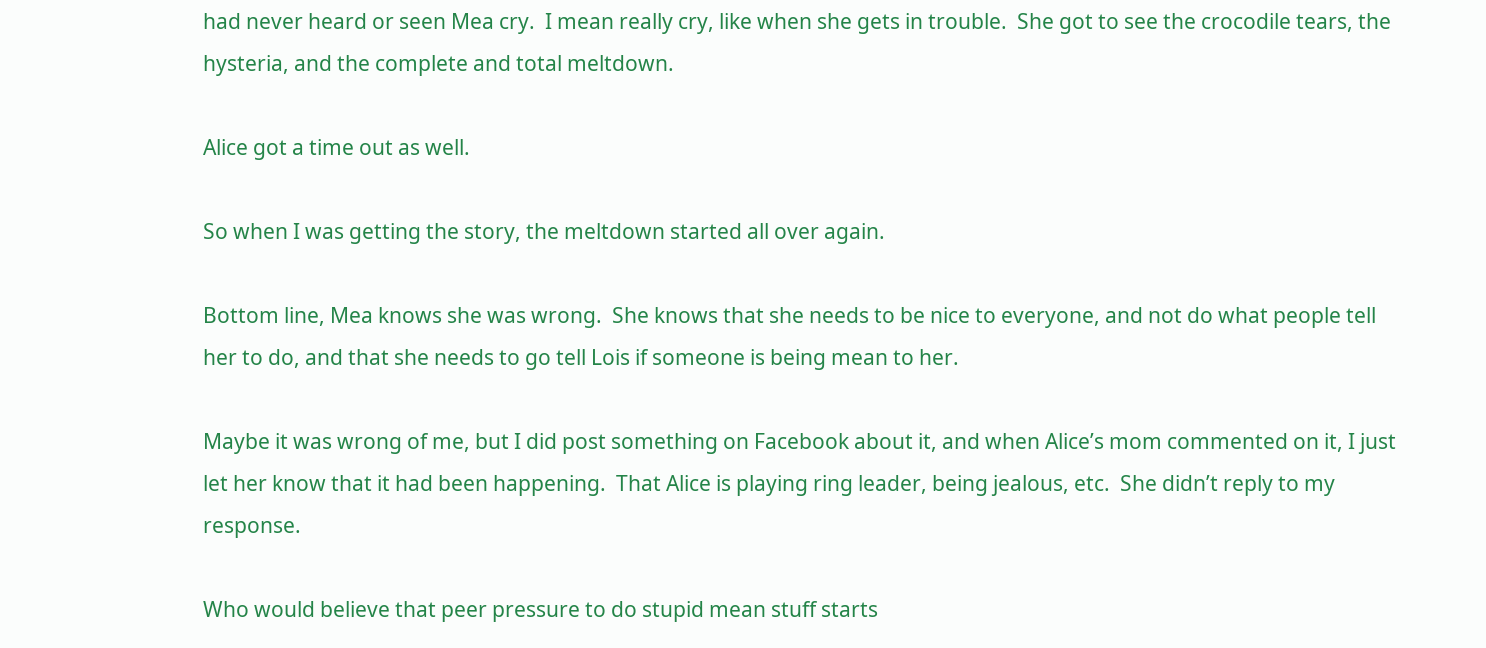had never heard or seen Mea cry.  I mean really cry, like when she gets in trouble.  She got to see the crocodile tears, the hysteria, and the complete and total meltdown.

Alice got a time out as well.

So when I was getting the story, the meltdown started all over again.

Bottom line, Mea knows she was wrong.  She knows that she needs to be nice to everyone, and not do what people tell her to do, and that she needs to go tell Lois if someone is being mean to her.

Maybe it was wrong of me, but I did post something on Facebook about it, and when Alice’s mom commented on it, I just let her know that it had been happening.  That Alice is playing ring leader, being jealous, etc.  She didn’t reply to my response.

Who would believe that peer pressure to do stupid mean stuff starts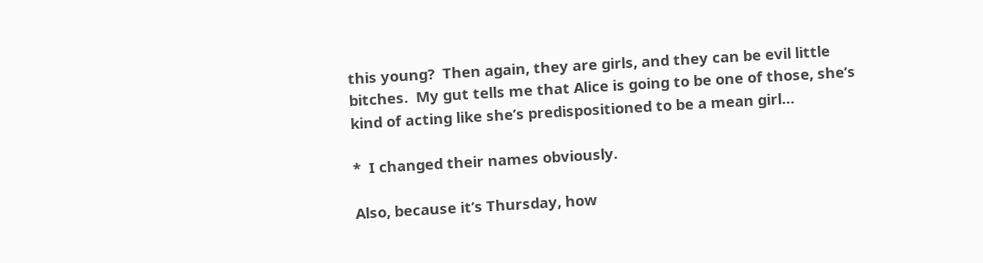this young?  Then again, they are girls, and they can be evil little bitches.  My gut tells me that Alice is going to be one of those, she’s kind of acting like she’s predispositioned to be a mean girl…

*  I changed their names obviously.

Also, because it’s Thursday, how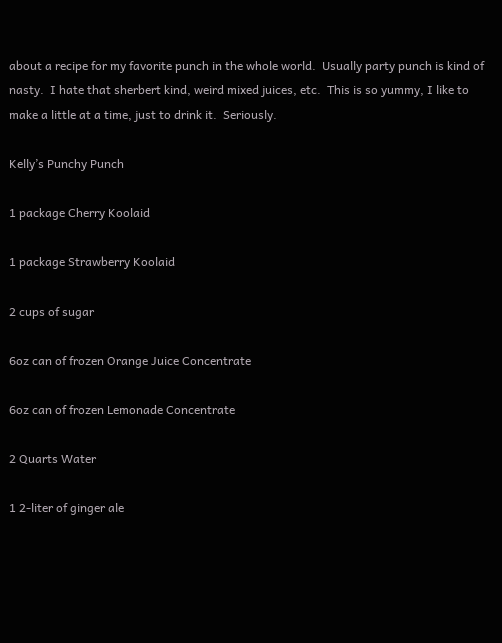about a recipe for my favorite punch in the whole world.  Usually party punch is kind of nasty.  I hate that sherbert kind, weird mixed juices, etc.  This is so yummy, I like to make a little at a time, just to drink it.  Seriously.

Kelly’s Punchy Punch

1 package Cherry Koolaid

1 package Strawberry Koolaid

2 cups of sugar

6oz can of frozen Orange Juice Concentrate

6oz can of frozen Lemonade Concentrate

2 Quarts Water

1 2-liter of ginger ale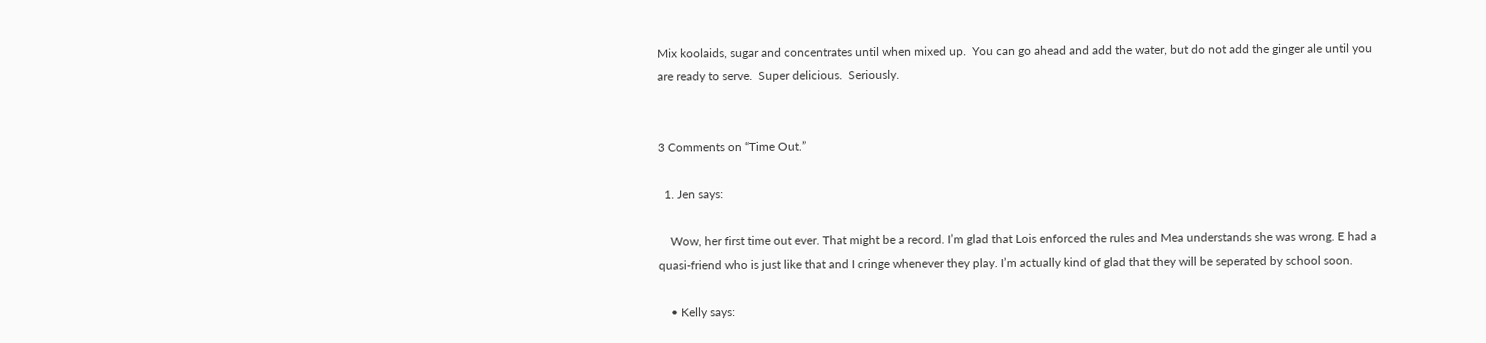Mix koolaids, sugar and concentrates until when mixed up.  You can go ahead and add the water, but do not add the ginger ale until you are ready to serve.  Super delicious.  Seriously.


3 Comments on “Time Out.”

  1. Jen says:

    Wow, her first time out ever. That might be a record. I’m glad that Lois enforced the rules and Mea understands she was wrong. E had a quasi-friend who is just like that and I cringe whenever they play. I’m actually kind of glad that they will be seperated by school soon.

    • Kelly says: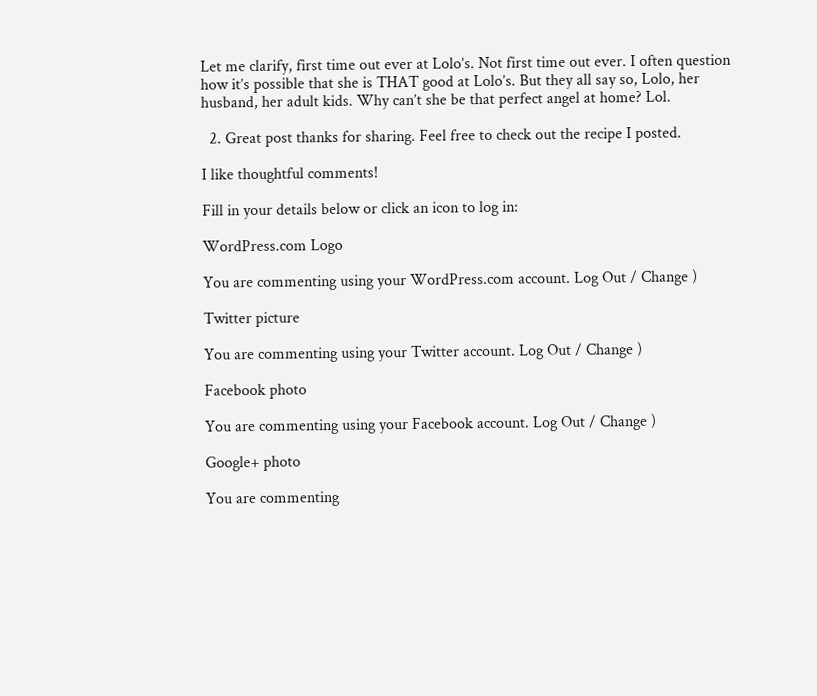Let me clarify, first time out ever at Lolo’s. Not first time out ever. I often question how it’s possible that she is THAT good at Lolo’s. But they all say so, Lolo, her husband, her adult kids. Why can’t she be that perfect angel at home? Lol.

  2. Great post thanks for sharing. Feel free to check out the recipe I posted.

I like thoughtful comments!

Fill in your details below or click an icon to log in:

WordPress.com Logo

You are commenting using your WordPress.com account. Log Out / Change )

Twitter picture

You are commenting using your Twitter account. Log Out / Change )

Facebook photo

You are commenting using your Facebook account. Log Out / Change )

Google+ photo

You are commenting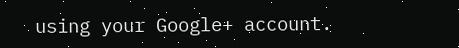using your Google+ account.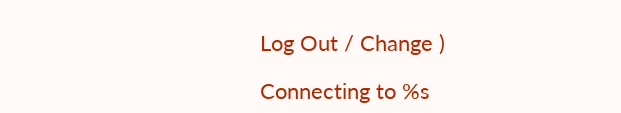Log Out / Change )

Connecting to %s